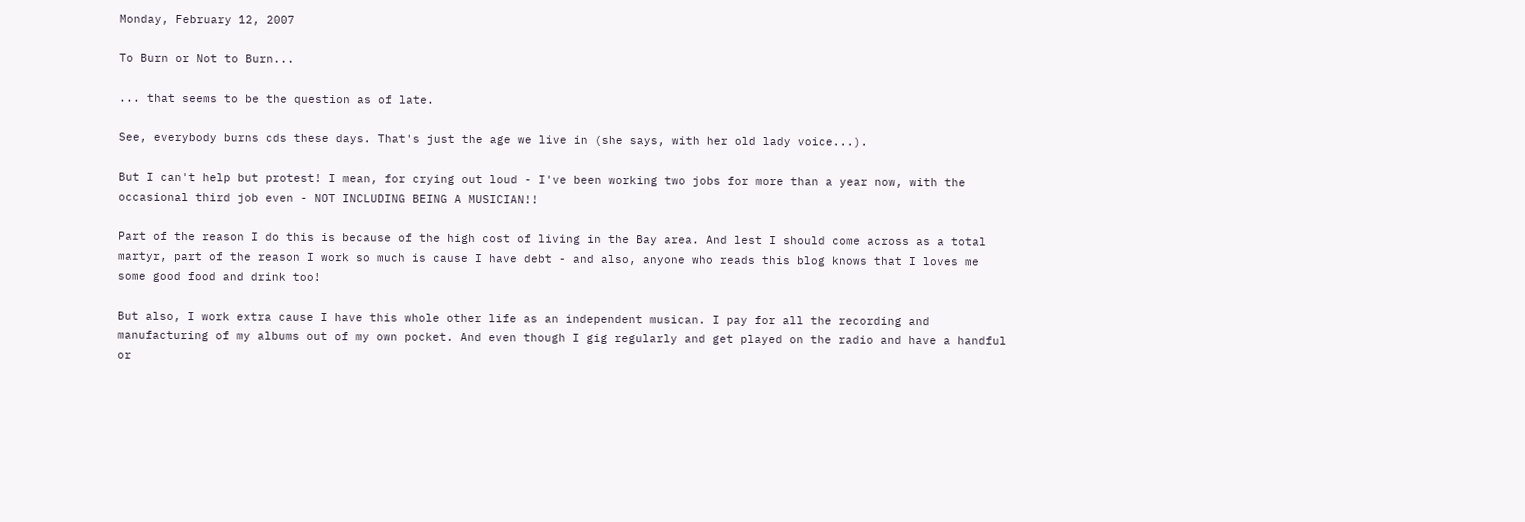Monday, February 12, 2007

To Burn or Not to Burn...

... that seems to be the question as of late.

See, everybody burns cds these days. That's just the age we live in (she says, with her old lady voice...).

But I can't help but protest! I mean, for crying out loud - I've been working two jobs for more than a year now, with the occasional third job even - NOT INCLUDING BEING A MUSICIAN!!

Part of the reason I do this is because of the high cost of living in the Bay area. And lest I should come across as a total martyr, part of the reason I work so much is cause I have debt - and also, anyone who reads this blog knows that I loves me some good food and drink too!

But also, I work extra cause I have this whole other life as an independent musican. I pay for all the recording and manufacturing of my albums out of my own pocket. And even though I gig regularly and get played on the radio and have a handful or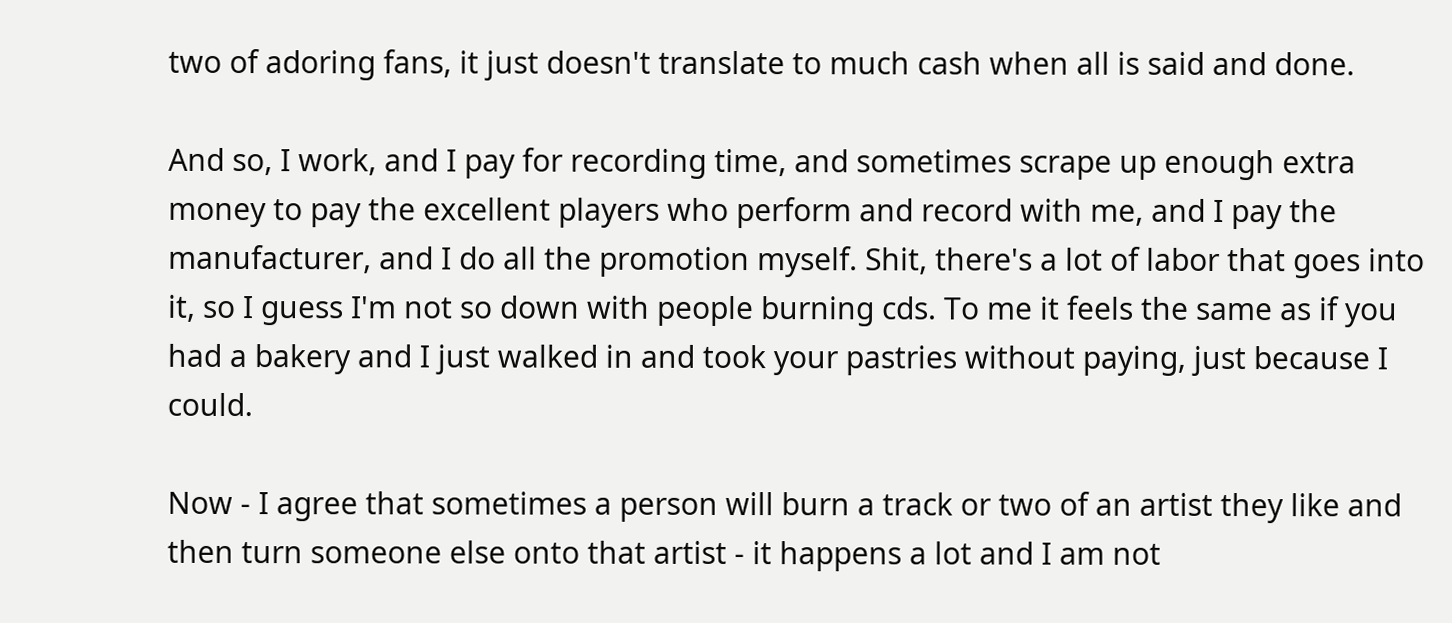two of adoring fans, it just doesn't translate to much cash when all is said and done.

And so, I work, and I pay for recording time, and sometimes scrape up enough extra money to pay the excellent players who perform and record with me, and I pay the manufacturer, and I do all the promotion myself. Shit, there's a lot of labor that goes into it, so I guess I'm not so down with people burning cds. To me it feels the same as if you had a bakery and I just walked in and took your pastries without paying, just because I could.

Now - I agree that sometimes a person will burn a track or two of an artist they like and then turn someone else onto that artist - it happens a lot and I am not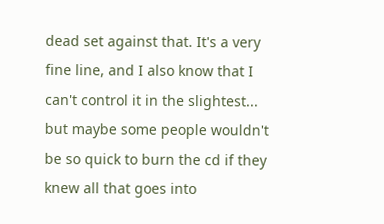dead set against that. It's a very fine line, and I also know that I can't control it in the slightest... but maybe some people wouldn't be so quick to burn the cd if they knew all that goes into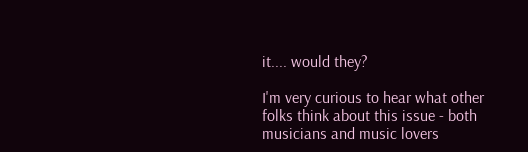it.... would they?

I'm very curious to hear what other folks think about this issue - both musicians and music lovers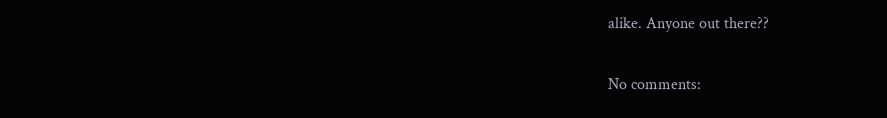alike. Anyone out there??

No comments: